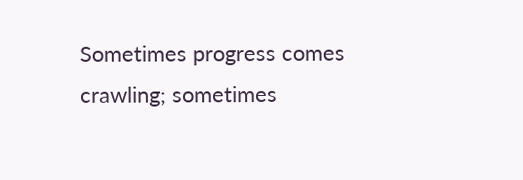Sometimes progress comes crawling; sometimes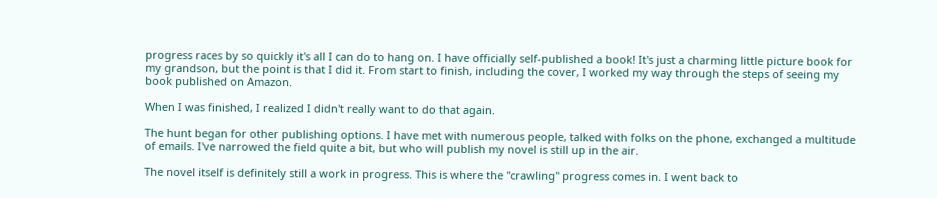progress races by so quickly it's all I can do to hang on. I have officially self-published a book! It's just a charming little picture book for my grandson, but the point is that I did it. From start to finish, including the cover, I worked my way through the steps of seeing my book published on Amazon.

When I was finished, I realized I didn't really want to do that again.

The hunt began for other publishing options. I have met with numerous people, talked with folks on the phone, exchanged a multitude of emails. I've narrowed the field quite a bit, but who will publish my novel is still up in the air.

The novel itself is definitely still a work in progress. This is where the "crawling" progress comes in. I went back to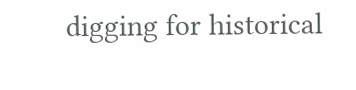digging for historical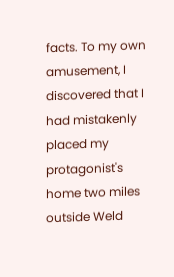facts. To my own amusement, I discovered that I had mistakenly placed my protagonist's home two miles outside Weld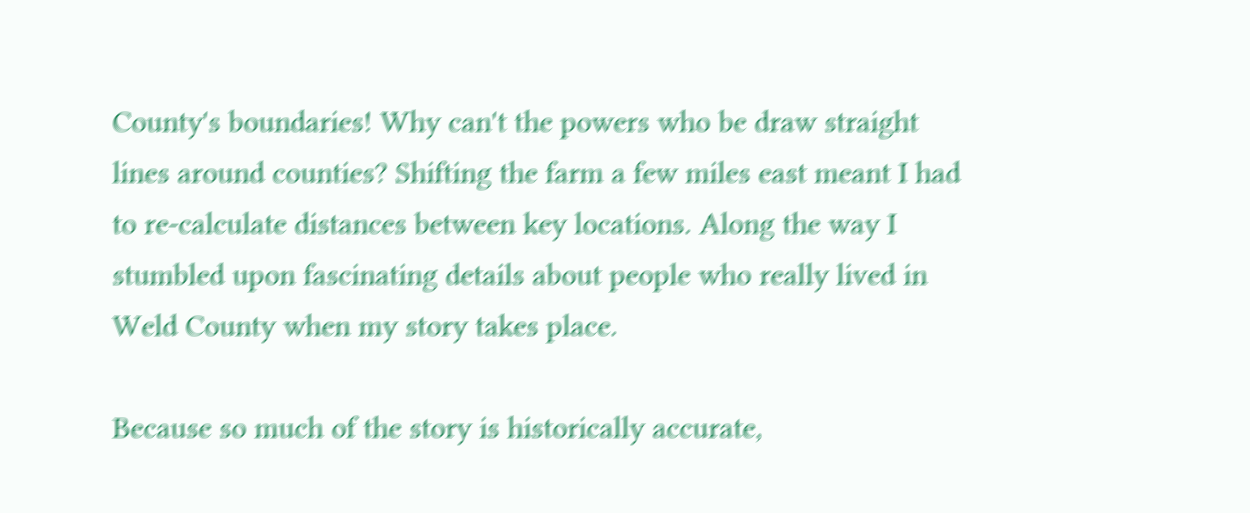County's boundaries! Why can't the powers who be draw straight lines around counties? Shifting the farm a few miles east meant I had to re-calculate distances between key locations. Along the way I stumbled upon fascinating details about people who really lived in Weld County when my story takes place.

Because so much of the story is historically accurate,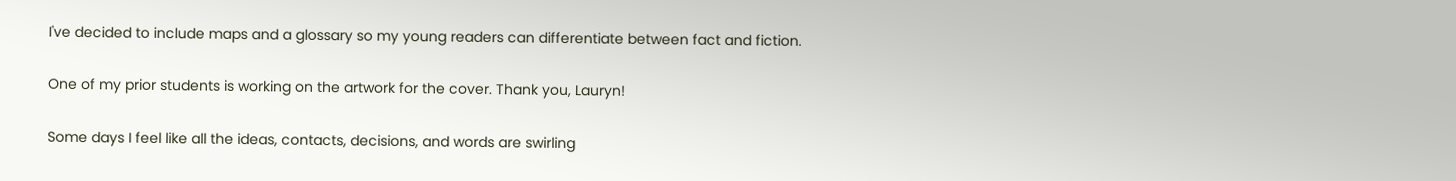I've decided to include maps and a glossary so my young readers can differentiate between fact and fiction.

One of my prior students is working on the artwork for the cover. Thank you, Lauryn!

Some days I feel like all the ideas, contacts, decisions, and words are swirling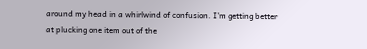around my head in a whirlwind of confusion. I'm getting better at plucking one item out of the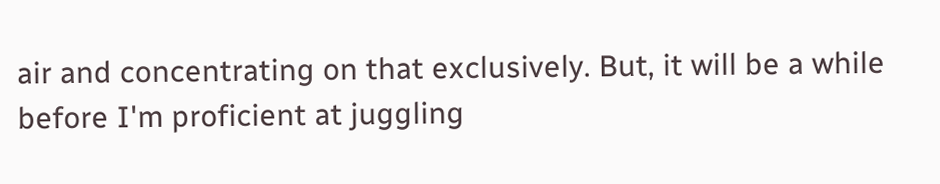air and concentrating on that exclusively. But, it will be a while before I'm proficient at juggling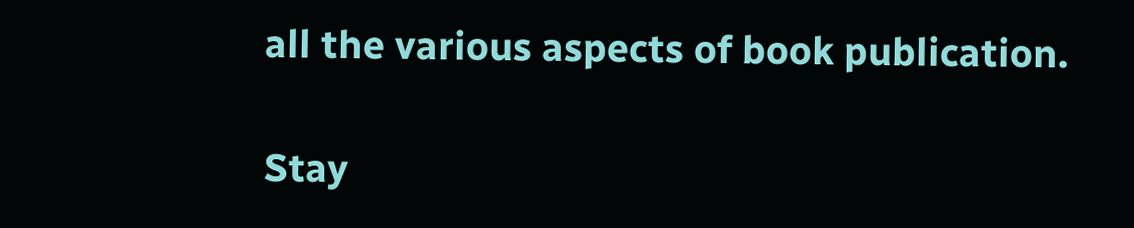all the various aspects of book publication.

Stay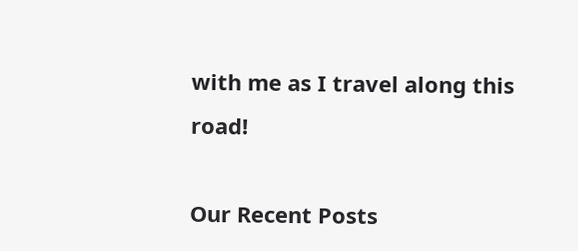with me as I travel along this road!

Our Recent Posts